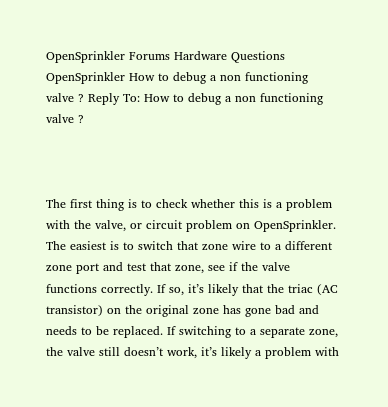OpenSprinkler Forums Hardware Questions OpenSprinkler How to debug a non functioning valve ? Reply To: How to debug a non functioning valve ?



The first thing is to check whether this is a problem with the valve, or circuit problem on OpenSprinkler. The easiest is to switch that zone wire to a different zone port and test that zone, see if the valve functions correctly. If so, it’s likely that the triac (AC transistor) on the original zone has gone bad and needs to be replaced. If switching to a separate zone, the valve still doesn’t work, it’s likely a problem with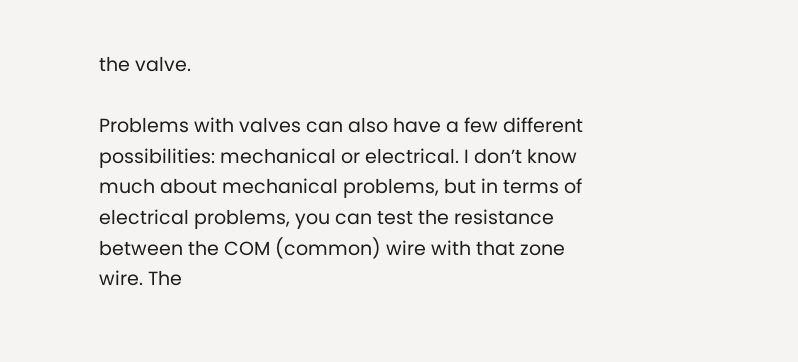the valve.

Problems with valves can also have a few different possibilities: mechanical or electrical. I don’t know much about mechanical problems, but in terms of electrical problems, you can test the resistance between the COM (common) wire with that zone wire. The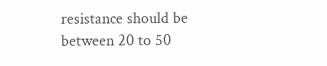resistance should be between 20 to 50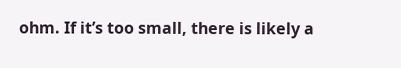ohm. If it’s too small, there is likely a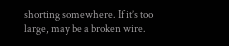shorting somewhere. If it’s too large, may be a broken wire.